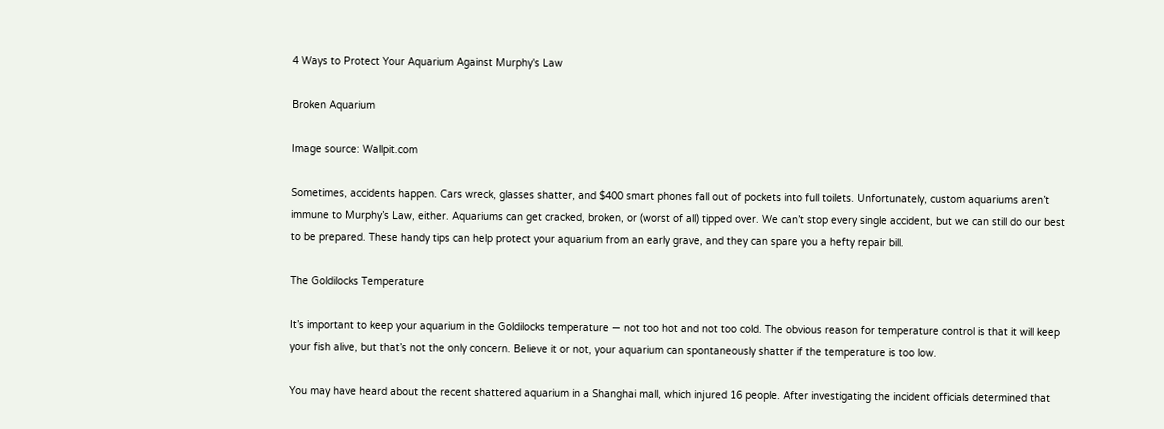4 Ways to Protect Your Aquarium Against Murphy's Law

Broken Aquarium

Image source: Wallpit.com

Sometimes, accidents happen. Cars wreck, glasses shatter, and $400 smart phones fall out of pockets into full toilets. Unfortunately, custom aquariums aren’t immune to Murphy’s Law, either. Aquariums can get cracked, broken, or (worst of all) tipped over. We can’t stop every single accident, but we can still do our best to be prepared. These handy tips can help protect your aquarium from an early grave, and they can spare you a hefty repair bill.

The Goldilocks Temperature

It’s important to keep your aquarium in the Goldilocks temperature — not too hot and not too cold. The obvious reason for temperature control is that it will keep your fish alive, but that’s not the only concern. Believe it or not, your aquarium can spontaneously shatter if the temperature is too low.

You may have heard about the recent shattered aquarium in a Shanghai mall, which injured 16 people. After investigating the incident officials determined that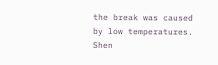the break was caused by low temperatures.  Shen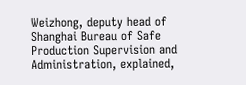Weizhong, deputy head of Shanghai Bureau of Safe Production Supervision and Administration, explained,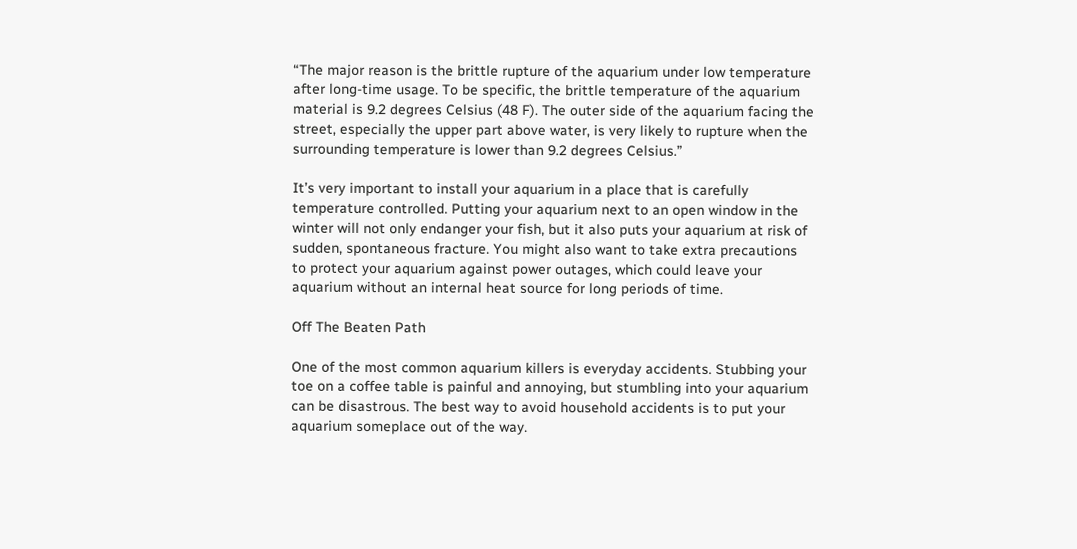“The major reason is the brittle rupture of the aquarium under low temperature after long-time usage. To be specific, the brittle temperature of the aquarium material is 9.2 degrees Celsius (48 F). The outer side of the aquarium facing the street, especially the upper part above water, is very likely to rupture when the surrounding temperature is lower than 9.2 degrees Celsius.”

It’s very important to install your aquarium in a place that is carefully temperature controlled. Putting your aquarium next to an open window in the winter will not only endanger your fish, but it also puts your aquarium at risk of sudden, spontaneous fracture. You might also want to take extra precautions to protect your aquarium against power outages, which could leave your aquarium without an internal heat source for long periods of time.

Off The Beaten Path

One of the most common aquarium killers is everyday accidents. Stubbing your toe on a coffee table is painful and annoying, but stumbling into your aquarium can be disastrous. The best way to avoid household accidents is to put your aquarium someplace out of the way.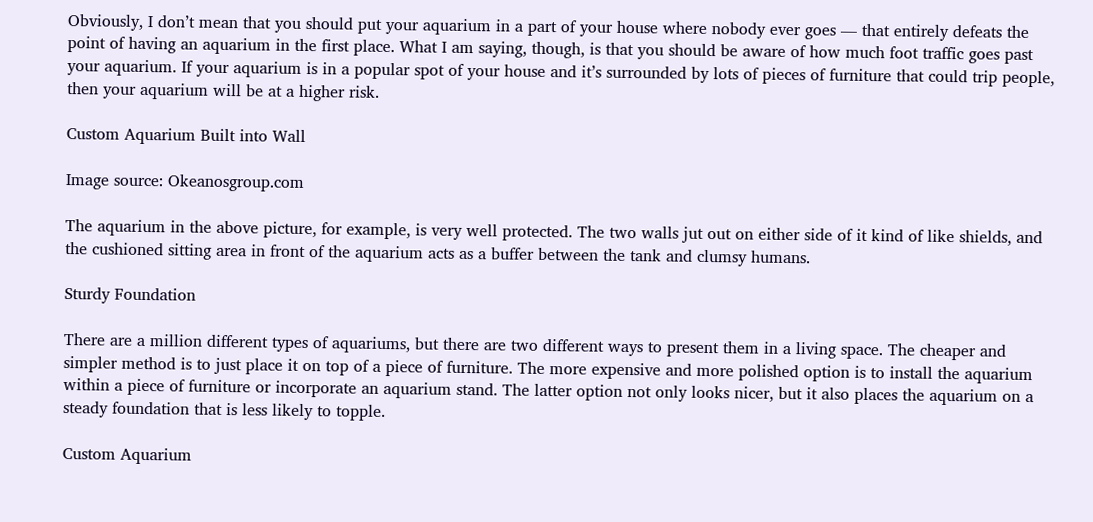Obviously, I don’t mean that you should put your aquarium in a part of your house where nobody ever goes — that entirely defeats the point of having an aquarium in the first place. What I am saying, though, is that you should be aware of how much foot traffic goes past your aquarium. If your aquarium is in a popular spot of your house and it’s surrounded by lots of pieces of furniture that could trip people, then your aquarium will be at a higher risk.

Custom Aquarium Built into Wall

Image source: Okeanosgroup.com

The aquarium in the above picture, for example, is very well protected. The two walls jut out on either side of it kind of like shields, and the cushioned sitting area in front of the aquarium acts as a buffer between the tank and clumsy humans.

Sturdy Foundation

There are a million different types of aquariums, but there are two different ways to present them in a living space. The cheaper and simpler method is to just place it on top of a piece of furniture. The more expensive and more polished option is to install the aquarium within a piece of furniture or incorporate an aquarium stand. The latter option not only looks nicer, but it also places the aquarium on a steady foundation that is less likely to topple.

Custom Aquarium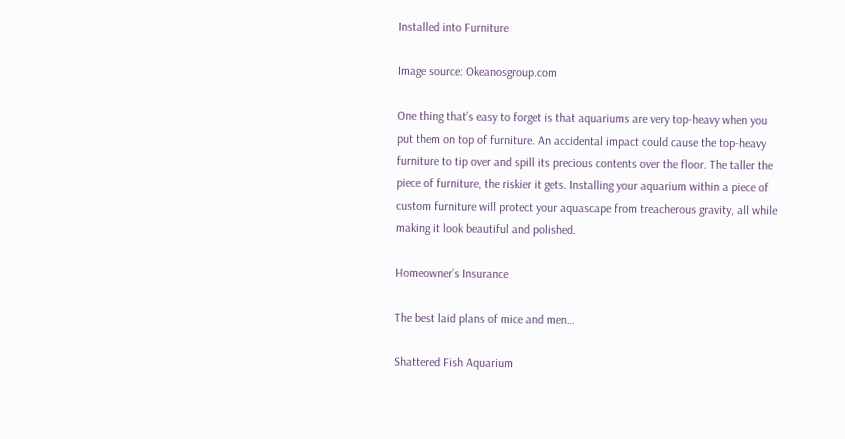Installed into Furniture

Image source: Okeanosgroup.com

One thing that’s easy to forget is that aquariums are very top-heavy when you put them on top of furniture. An accidental impact could cause the top-heavy furniture to tip over and spill its precious contents over the floor. The taller the piece of furniture, the riskier it gets. Installing your aquarium within a piece of custom furniture will protect your aquascape from treacherous gravity, all while making it look beautiful and polished.

Homeowner’s Insurance

The best laid plans of mice and men…

Shattered Fish Aquarium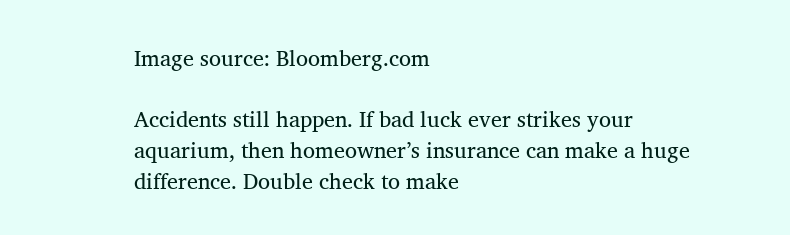Image source: Bloomberg.com

Accidents still happen. If bad luck ever strikes your aquarium, then homeowner’s insurance can make a huge difference. Double check to make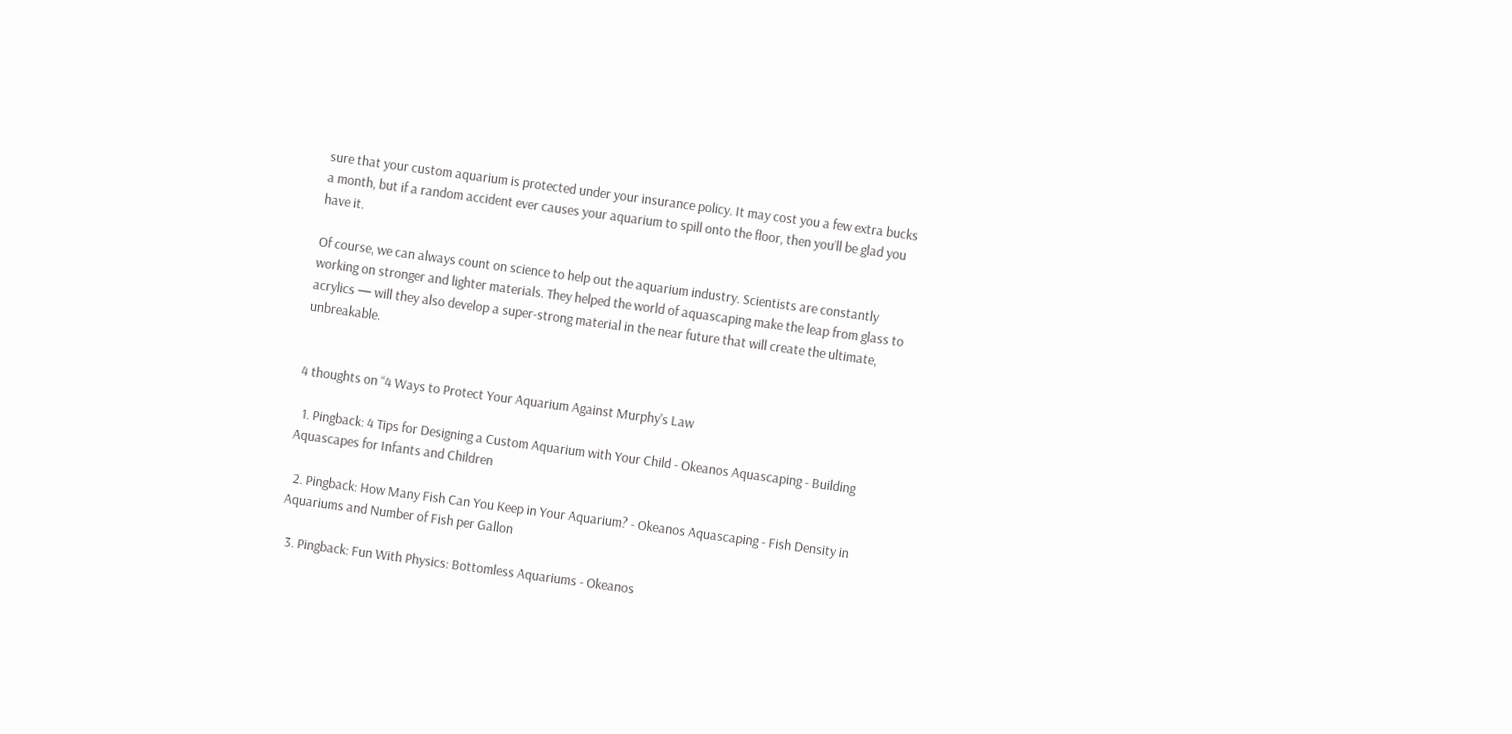sure that your custom aquarium is protected under your insurance policy. It may cost you a few extra bucks a month, but if a random accident ever causes your aquarium to spill onto the floor, then you’ll be glad you have it.

Of course, we can always count on science to help out the aquarium industry. Scientists are constantly working on stronger and lighter materials. They helped the world of aquascaping make the leap from glass to acrylics — will they also develop a super-strong material in the near future that will create the ultimate, unbreakable.


4 thoughts on “4 Ways to Protect Your Aquarium Against Murphy's Law

  1. Pingback: 4 Tips for Designing a Custom Aquarium with Your Child - Okeanos Aquascaping - Building Aquascapes for Infants and Children

  2. Pingback: How Many Fish Can You Keep in Your Aquarium? - Okeanos Aquascaping - Fish Density in Aquariums and Number of Fish per Gallon

  3. Pingback: Fun With Physics: Bottomless Aquariums - Okeanos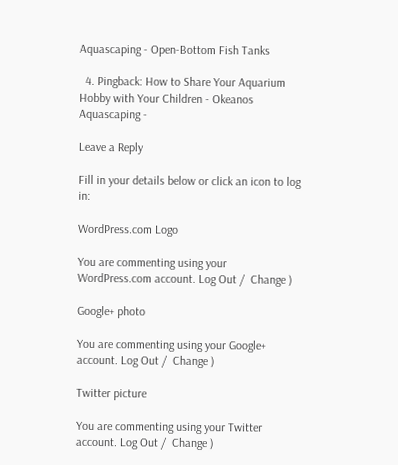Aquascaping - Open-Bottom Fish Tanks

  4. Pingback: How to Share Your Aquarium Hobby with Your Children - Okeanos Aquascaping -

Leave a Reply

Fill in your details below or click an icon to log in:

WordPress.com Logo

You are commenting using your WordPress.com account. Log Out /  Change )

Google+ photo

You are commenting using your Google+ account. Log Out /  Change )

Twitter picture

You are commenting using your Twitter account. Log Out /  Change )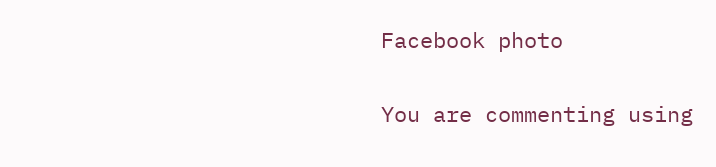Facebook photo

You are commenting using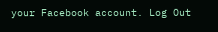your Facebook account. Log Out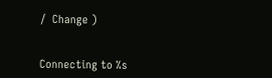/  Change )


Connecting to %s